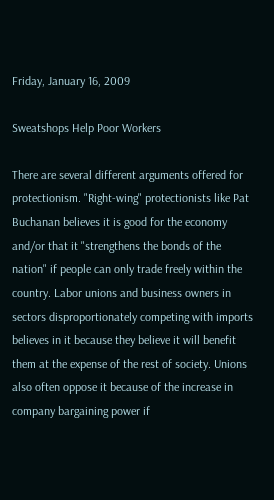Friday, January 16, 2009

Sweatshops Help Poor Workers

There are several different arguments offered for protectionism. "Right-wing" protectionists like Pat Buchanan believes it is good for the economy and/or that it "strengthens the bonds of the nation" if people can only trade freely within the country. Labor unions and business owners in sectors disproportionately competing with imports believes in it because they believe it will benefit them at the expense of the rest of society. Unions also often oppose it because of the increase in company bargaining power if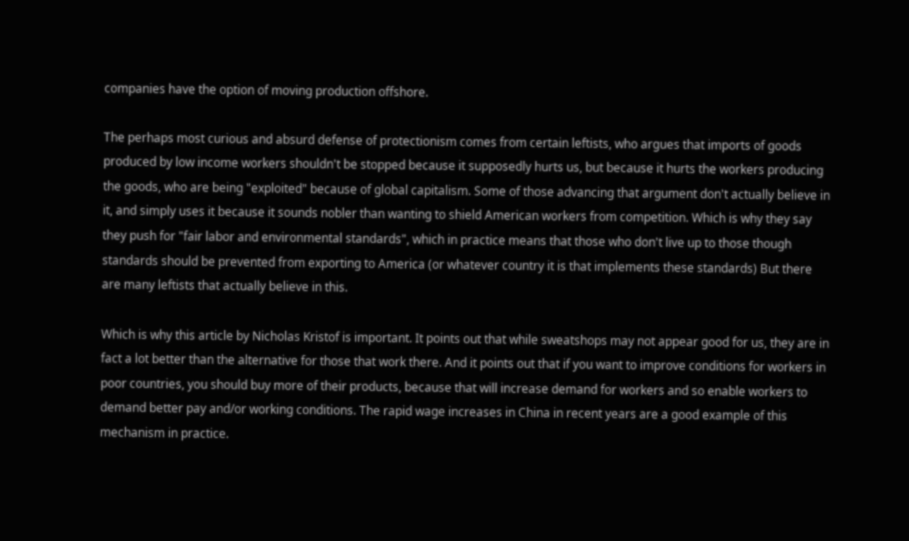companies have the option of moving production offshore.

The perhaps most curious and absurd defense of protectionism comes from certain leftists, who argues that imports of goods produced by low income workers shouldn't be stopped because it supposedly hurts us, but because it hurts the workers producing the goods, who are being "exploited" because of global capitalism. Some of those advancing that argument don't actually believe in it, and simply uses it because it sounds nobler than wanting to shield American workers from competition. Which is why they say they push for "fair labor and environmental standards", which in practice means that those who don't live up to those though standards should be prevented from exporting to America (or whatever country it is that implements these standards) But there are many leftists that actually believe in this.

Which is why this article by Nicholas Kristof is important. It points out that while sweatshops may not appear good for us, they are in fact a lot better than the alternative for those that work there. And it points out that if you want to improve conditions for workers in poor countries, you should buy more of their products, because that will increase demand for workers and so enable workers to demand better pay and/or working conditions. The rapid wage increases in China in recent years are a good example of this mechanism in practice.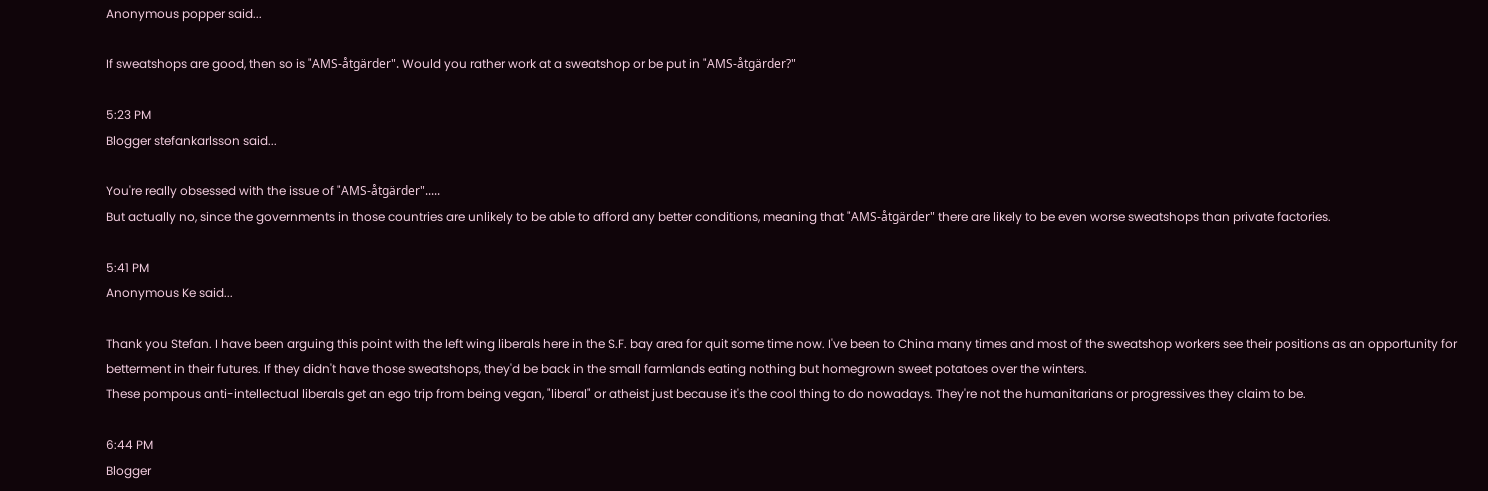Anonymous popper said...

If sweatshops are good, then so is "AMS-åtgärder". Would you rather work at a sweatshop or be put in "AMS-åtgärder?"

5:23 PM
Blogger stefankarlsson said...

You're really obsessed with the issue of "AMS-åtgärder".....
But actually no, since the governments in those countries are unlikely to be able to afford any better conditions, meaning that "AMS-åtgärder" there are likely to be even worse sweatshops than private factories.

5:41 PM
Anonymous Ke said...

Thank you Stefan. I have been arguing this point with the left wing liberals here in the S.F. bay area for quit some time now. I've been to China many times and most of the sweatshop workers see their positions as an opportunity for betterment in their futures. If they didn't have those sweatshops, they'd be back in the small farmlands eating nothing but homegrown sweet potatoes over the winters.
These pompous anti-intellectual liberals get an ego trip from being vegan, "liberal" or atheist just because it's the cool thing to do nowadays. They're not the humanitarians or progressives they claim to be.

6:44 PM
Blogger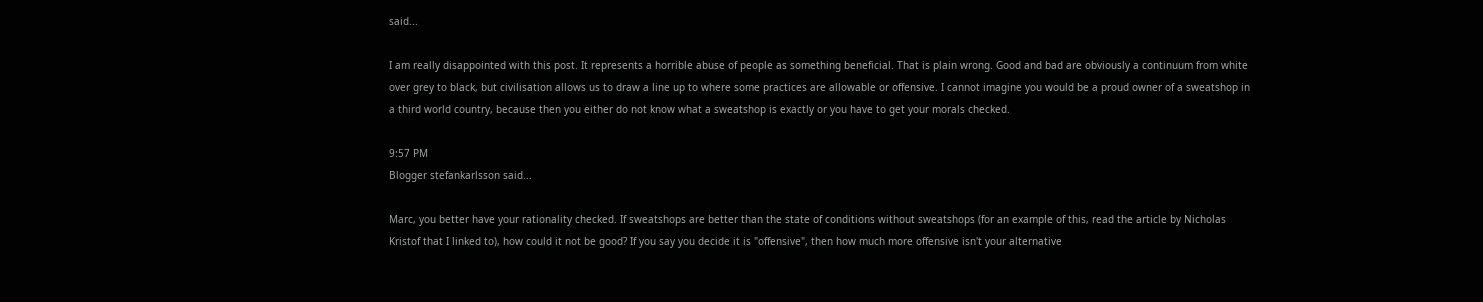said...

I am really disappointed with this post. It represents a horrible abuse of people as something beneficial. That is plain wrong. Good and bad are obviously a continuum from white over grey to black, but civilisation allows us to draw a line up to where some practices are allowable or offensive. I cannot imagine you would be a proud owner of a sweatshop in a third world country, because then you either do not know what a sweatshop is exactly or you have to get your morals checked.

9:57 PM
Blogger stefankarlsson said...

Marc, you better have your rationality checked. If sweatshops are better than the state of conditions without sweatshops (for an example of this, read the article by Nicholas Kristof that I linked to), how could it not be good? If you say you decide it is "offensive", then how much more offensive isn't your alternative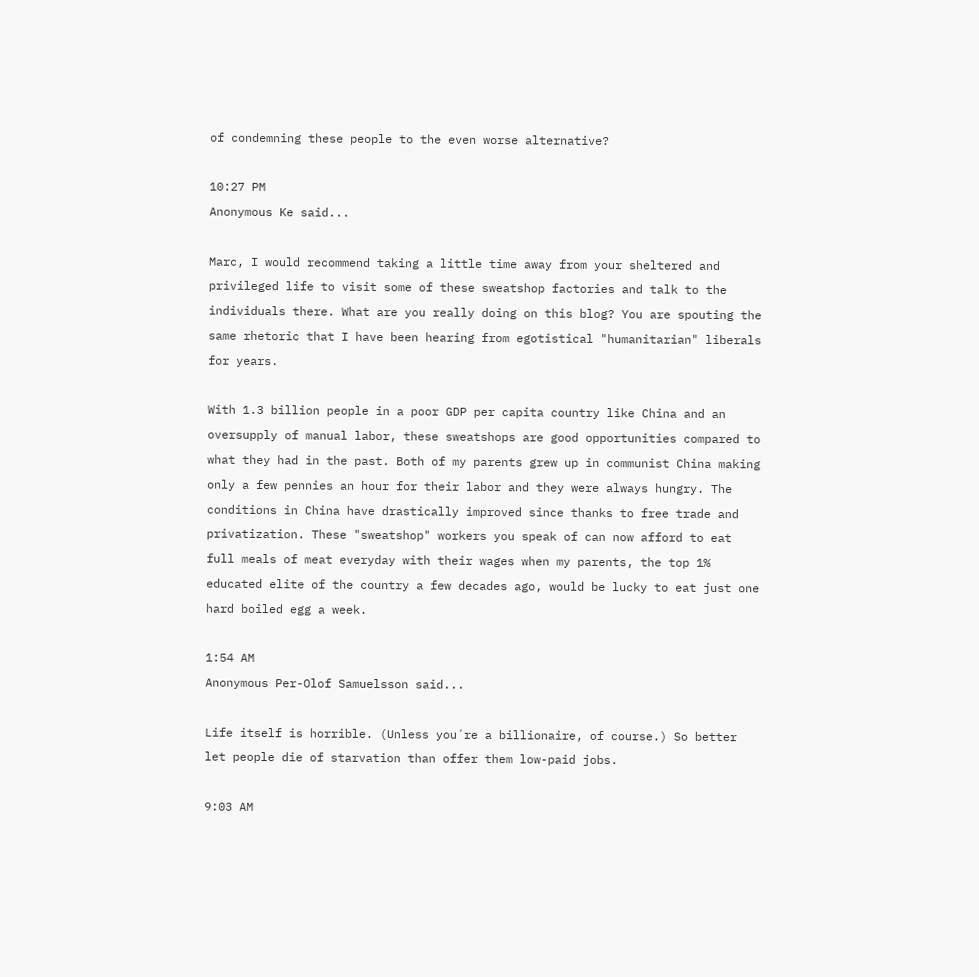of condemning these people to the even worse alternative?

10:27 PM
Anonymous Ke said...

Marc, I would recommend taking a little time away from your sheltered and privileged life to visit some of these sweatshop factories and talk to the individuals there. What are you really doing on this blog? You are spouting the same rhetoric that I have been hearing from egotistical "humanitarian" liberals for years.

With 1.3 billion people in a poor GDP per capita country like China and an oversupply of manual labor, these sweatshops are good opportunities compared to what they had in the past. Both of my parents grew up in communist China making only a few pennies an hour for their labor and they were always hungry. The conditions in China have drastically improved since thanks to free trade and privatization. These "sweatshop" workers you speak of can now afford to eat full meals of meat everyday with their wages when my parents, the top 1% educated elite of the country a few decades ago, would be lucky to eat just one hard boiled egg a week.

1:54 AM
Anonymous Per-Olof Samuelsson said...

Life itself is horrible. (Unless you´re a billionaire, of course.) So better let people die of starvation than offer them low-paid jobs.

9:03 AM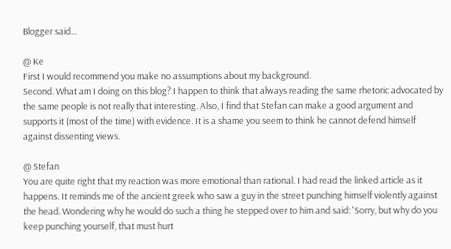Blogger said...

@ Ke
First I would recommend you make no assumptions about my background.
Second. What am I doing on this blog? I happen to think that always reading the same rhetoric advocated by the same people is not really that interesting. Also, I find that Stefan can make a good argument and supports it (most of the time) with evidence. It is a shame you seem to think he cannot defend himself against dissenting views.

@ Stefan
You are quite right that my reaction was more emotional than rational. I had read the linked article as it happens. It reminds me of the ancient greek who saw a guy in the street punching himself violently against the head. Wondering why he would do such a thing he stepped over to him and said: 'Sorry, but why do you keep punching yourself, that must hurt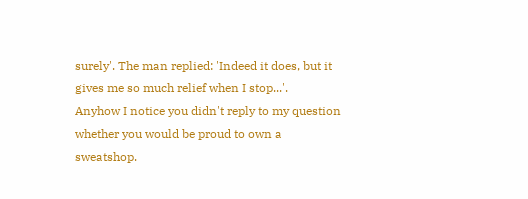surely'. The man replied: 'Indeed it does, but it gives me so much relief when I stop...'.
Anyhow I notice you didn't reply to my question whether you would be proud to own a sweatshop.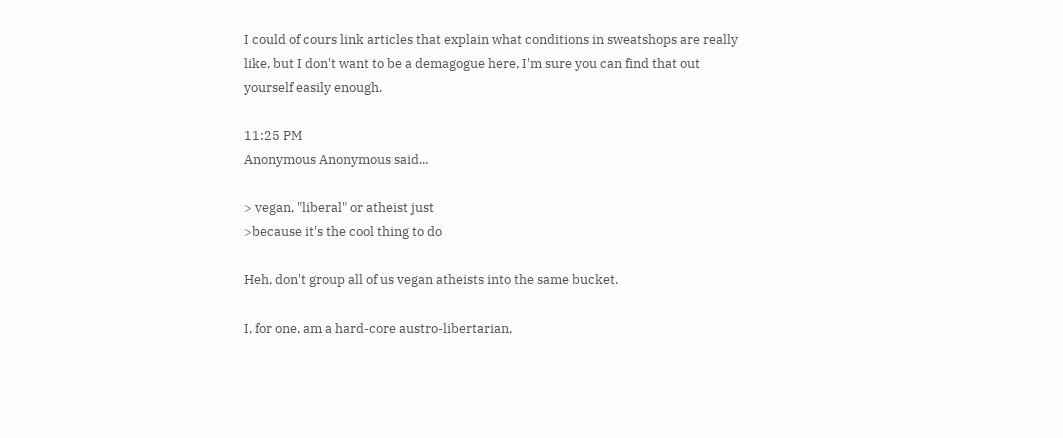I could of cours link articles that explain what conditions in sweatshops are really like, but I don't want to be a demagogue here, I'm sure you can find that out yourself easily enough.

11:25 PM
Anonymous Anonymous said...

> vegan, "liberal" or atheist just
>because it's the cool thing to do

Heh, don't group all of us vegan atheists into the same bucket.

I, for one, am a hard-core austro-libertarian,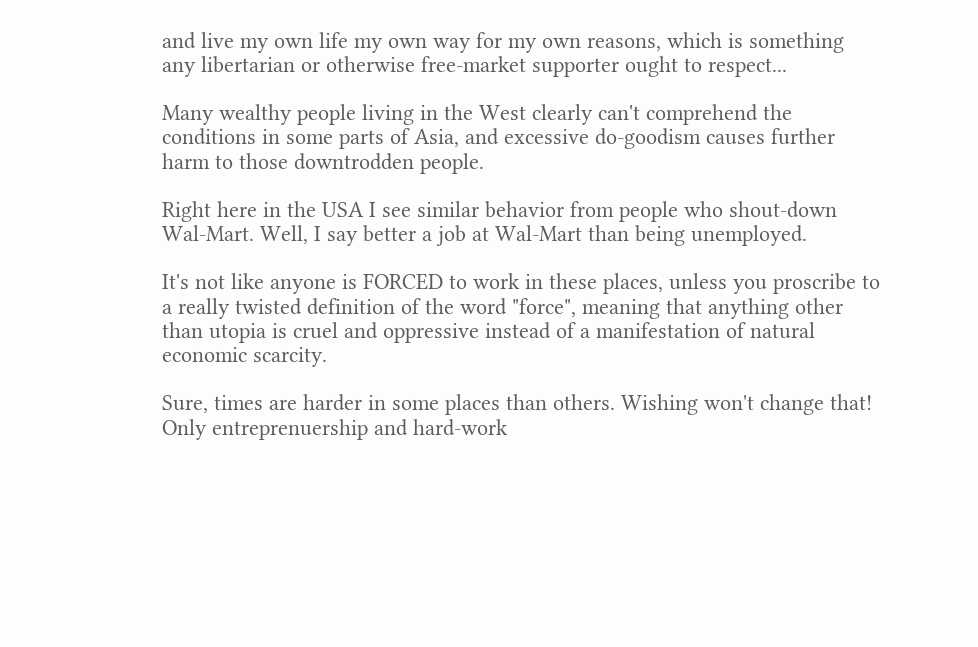and live my own life my own way for my own reasons, which is something any libertarian or otherwise free-market supporter ought to respect...

Many wealthy people living in the West clearly can't comprehend the conditions in some parts of Asia, and excessive do-goodism causes further harm to those downtrodden people.

Right here in the USA I see similar behavior from people who shout-down Wal-Mart. Well, I say better a job at Wal-Mart than being unemployed.

It's not like anyone is FORCED to work in these places, unless you proscribe to a really twisted definition of the word "force", meaning that anything other than utopia is cruel and oppressive instead of a manifestation of natural economic scarcity.

Sure, times are harder in some places than others. Wishing won't change that! Only entreprenuership and hard-work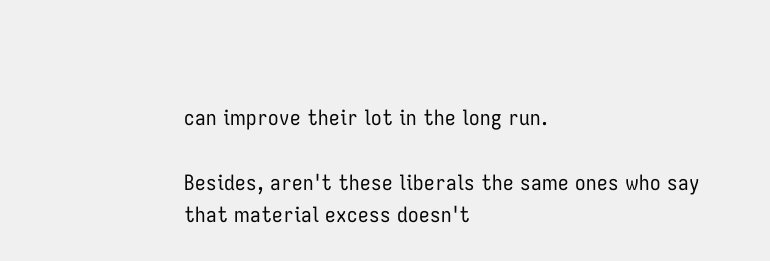can improve their lot in the long run.

Besides, aren't these liberals the same ones who say that material excess doesn't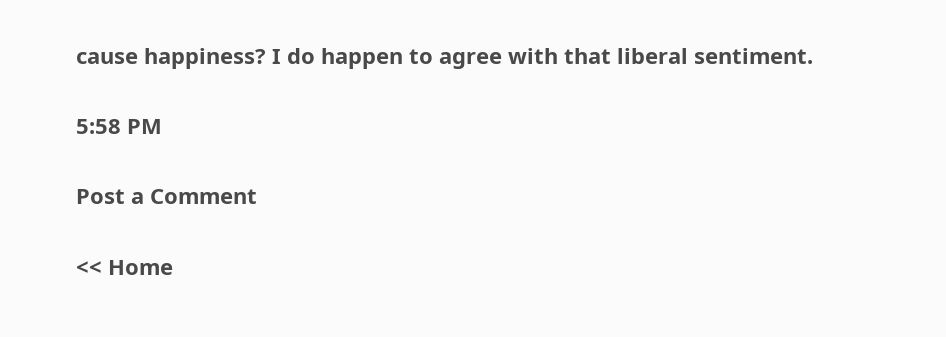cause happiness? I do happen to agree with that liberal sentiment.

5:58 PM

Post a Comment

<< Home